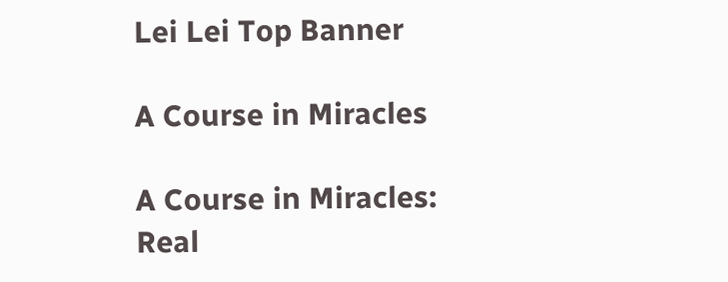Lei Lei Top Banner

A Course in Miracles

A Course in Miracles: Real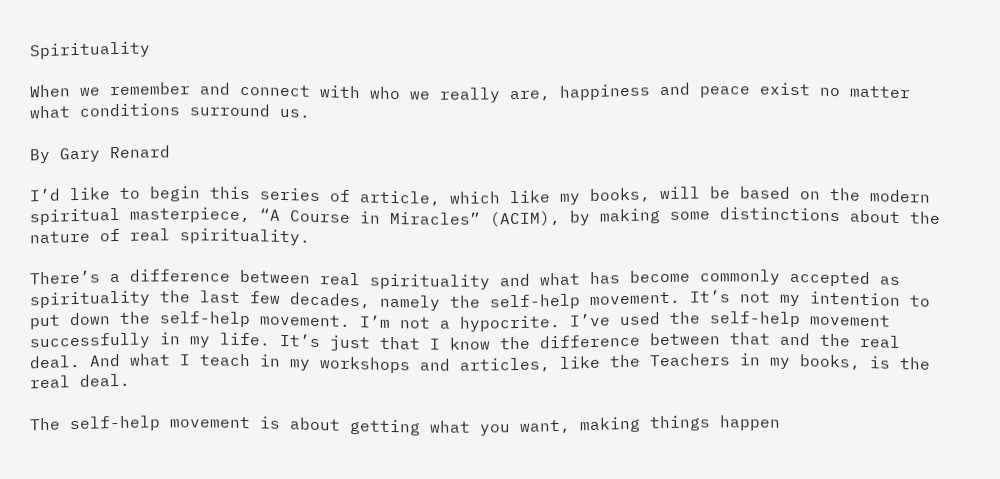Spirituality

When we remember and connect with who we really are, happiness and peace exist no matter what conditions surround us.

By Gary Renard

I’d like to begin this series of article, which like my books, will be based on the modern spiritual masterpiece, “A Course in Miracles” (ACIM), by making some distinctions about the nature of real spirituality.

There’s a difference between real spirituality and what has become commonly accepted as spirituality the last few decades, namely the self-help movement. It’s not my intention to put down the self-help movement. I’m not a hypocrite. I’ve used the self-help movement successfully in my life. It’s just that I know the difference between that and the real deal. And what I teach in my workshops and articles, like the Teachers in my books, is the real deal.

The self-help movement is about getting what you want, making things happen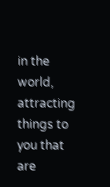in the world, attracting things to you that are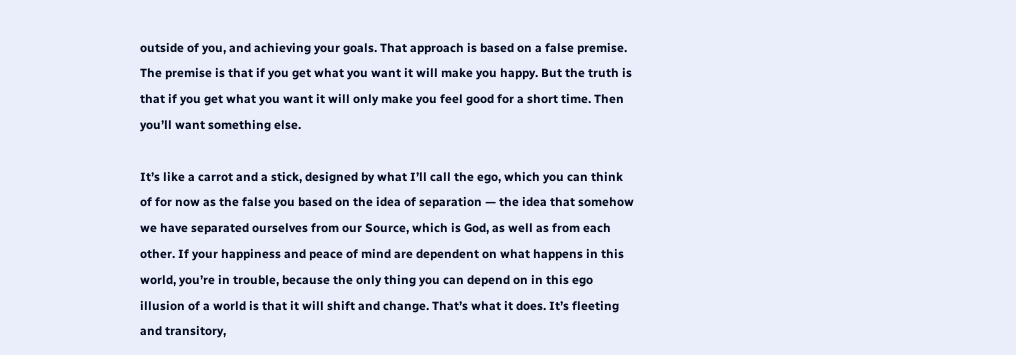outside of you, and achieving your goals. That approach is based on a false premise. The premise is that if you get what you want it will make you happy. But the truth is that if you get what you want it will only make you feel good for a short time. Then you’ll want something else.

It’s like a carrot and a stick, designed by what I’ll call the ego, which you can think of for now as the false you based on the idea of separation — the idea that somehow we have separated ourselves from our Source, which is God, as well as from each other. If your happiness and peace of mind are dependent on what happens in this world, you’re in trouble, because the only thing you can depend on in this ego illusion of a world is that it will shift and change. That’s what it does. It’s fleeting and transitory,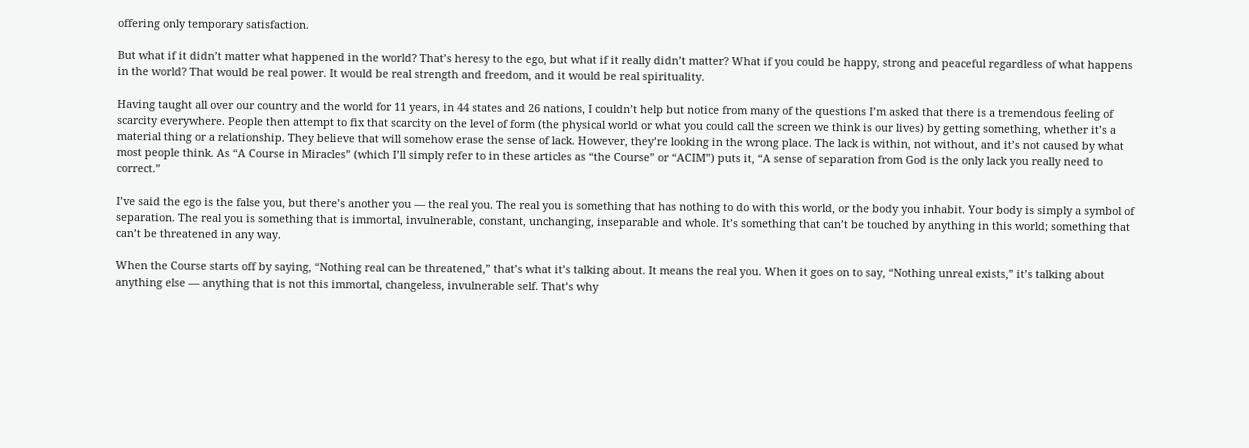offering only temporary satisfaction.

But what if it didn’t matter what happened in the world? That’s heresy to the ego, but what if it really didn’t matter? What if you could be happy, strong and peaceful regardless of what happens in the world? That would be real power. It would be real strength and freedom, and it would be real spirituality.

Having taught all over our country and the world for 11 years, in 44 states and 26 nations, I couldn’t help but notice from many of the questions I’m asked that there is a tremendous feeling of scarcity everywhere. People then attempt to fix that scarcity on the level of form (the physical world or what you could call the screen we think is our lives) by getting something, whether it’s a material thing or a relationship. They believe that will somehow erase the sense of lack. However, they’re looking in the wrong place. The lack is within, not without, and it’s not caused by what most people think. As “A Course in Miracles” (which I’ll simply refer to in these articles as “the Course” or “ACIM”) puts it, “A sense of separation from God is the only lack you really need to correct.”

I’ve said the ego is the false you, but there’s another you — the real you. The real you is something that has nothing to do with this world, or the body you inhabit. Your body is simply a symbol of separation. The real you is something that is immortal, invulnerable, constant, unchanging, inseparable and whole. It’s something that can’t be touched by anything in this world; something that can’t be threatened in any way.

When the Course starts off by saying, “Nothing real can be threatened,” that’s what it’s talking about. It means the real you. When it goes on to say, “Nothing unreal exists,” it’s talking about anything else — anything that is not this immortal, changeless, invulnerable self. That’s why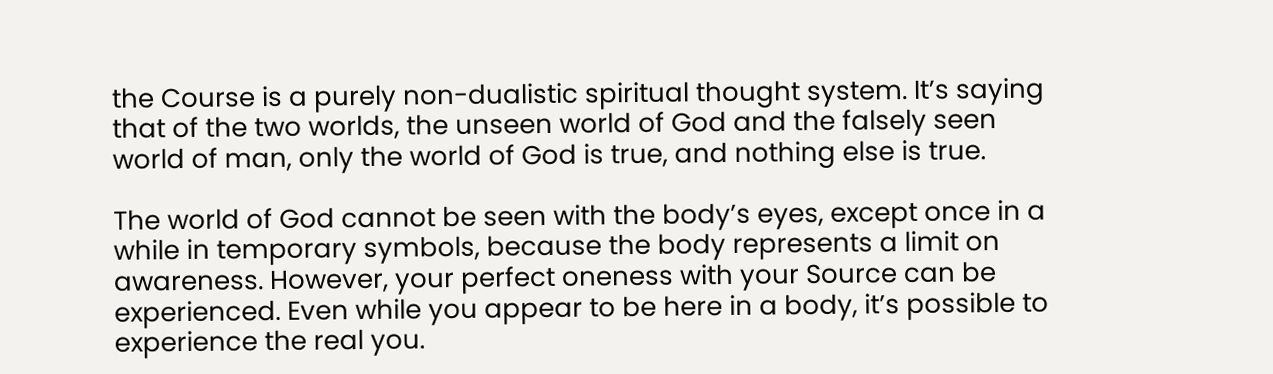the Course is a purely non-dualistic spiritual thought system. It’s saying that of the two worlds, the unseen world of God and the falsely seen world of man, only the world of God is true, and nothing else is true.

The world of God cannot be seen with the body’s eyes, except once in a while in temporary symbols, because the body represents a limit on awareness. However, your perfect oneness with your Source can be experienced. Even while you appear to be here in a body, it’s possible to experience the real you.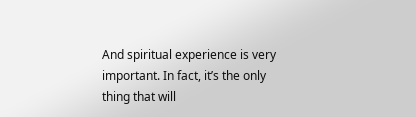And spiritual experience is very important. In fact, it’s the only thing that will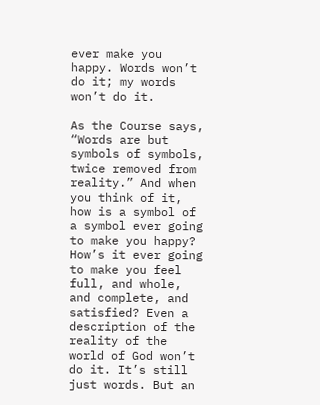ever make you happy. Words won’t do it; my words won’t do it.

As the Course says, “Words are but symbols of symbols, twice removed from reality.” And when you think of it, how is a symbol of a symbol ever going to make you happy? How’s it ever going to make you feel full, and whole, and complete, and satisfied? Even a description of the reality of the world of God won’t do it. It’s still just words. But an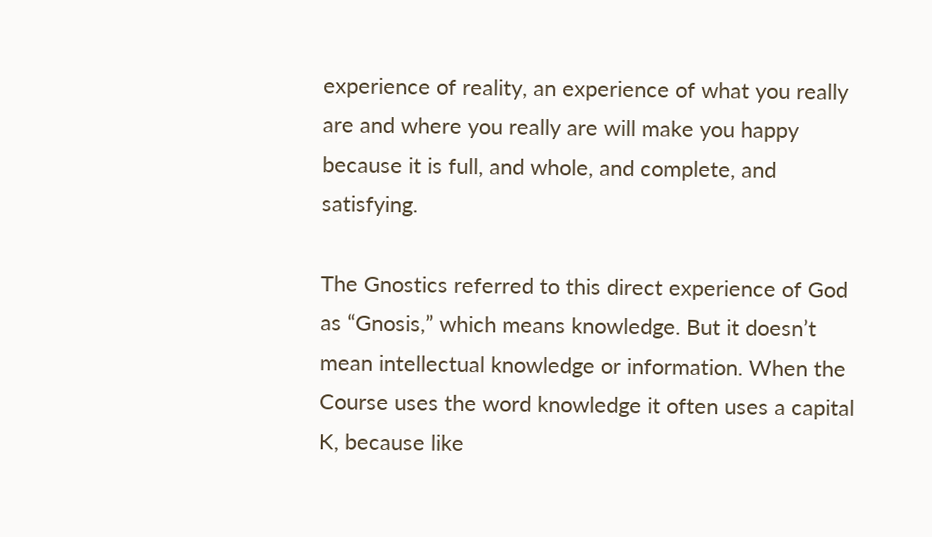experience of reality, an experience of what you really are and where you really are will make you happy because it is full, and whole, and complete, and satisfying.

The Gnostics referred to this direct experience of God as “Gnosis,” which means knowledge. But it doesn’t mean intellectual knowledge or information. When the Course uses the word knowledge it often uses a capital K, because like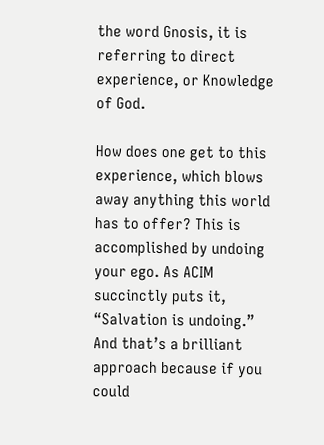the word Gnosis, it is referring to direct experience, or Knowledge of God.

How does one get to this experience, which blows away anything this world has to offer? This is accomplished by undoing your ego. As ACIM succinctly puts it, “Salvation is undoing.” And that’s a brilliant approach because if you could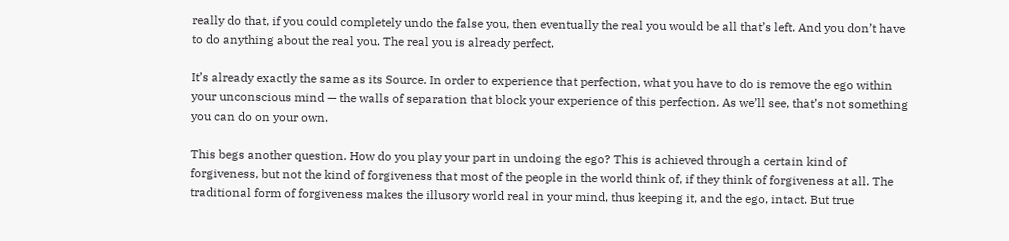really do that, if you could completely undo the false you, then eventually the real you would be all that’s left. And you don’t have to do anything about the real you. The real you is already perfect.

It’s already exactly the same as its Source. In order to experience that perfection, what you have to do is remove the ego within your unconscious mind — the walls of separation that block your experience of this perfection. As we’ll see, that’s not something you can do on your own.

This begs another question. How do you play your part in undoing the ego? This is achieved through a certain kind of forgiveness, but not the kind of forgiveness that most of the people in the world think of, if they think of forgiveness at all. The traditional form of forgiveness makes the illusory world real in your mind, thus keeping it, and the ego, intact. But true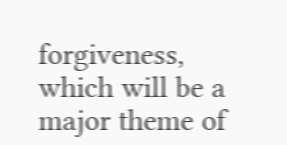forgiveness, which will be a major theme of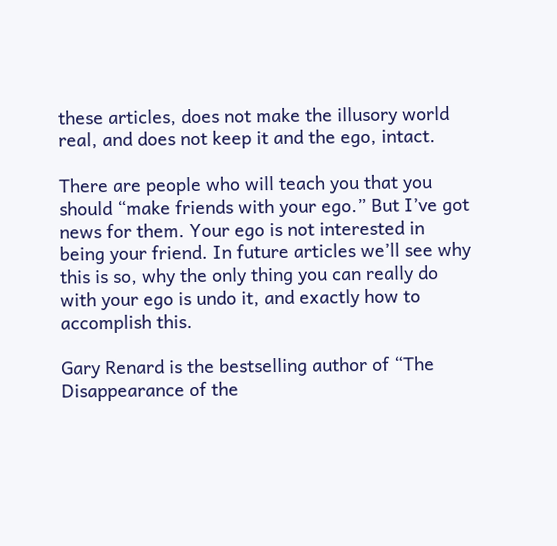these articles, does not make the illusory world real, and does not keep it and the ego, intact.

There are people who will teach you that you should “make friends with your ego.” But I’ve got news for them. Your ego is not interested in being your friend. In future articles we’ll see why this is so, why the only thing you can really do with your ego is undo it, and exactly how to accomplish this.

Gary Renard is the bestselling author of “The Disappearance of the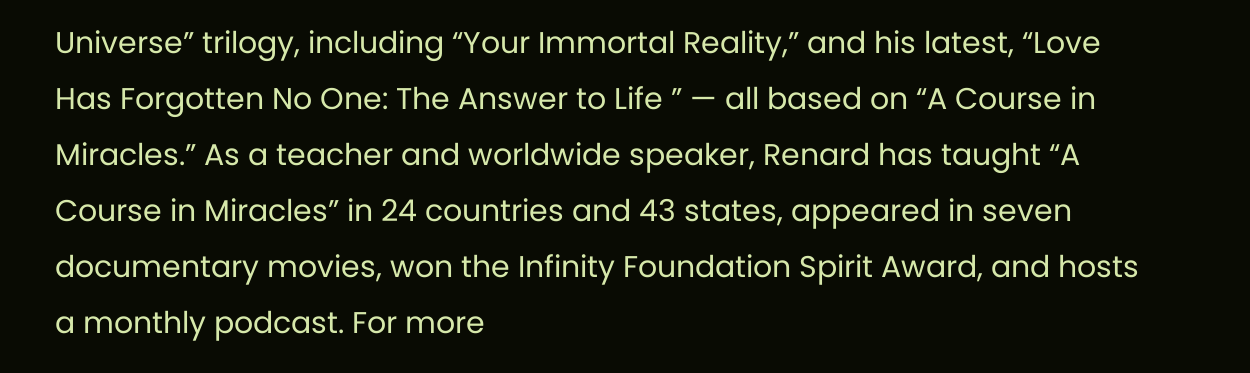Universe” trilogy, including “Your Immortal Reality,” and his latest, “Love Has Forgotten No One: The Answer to Life ” — all based on “A Course in Miracles.” As a teacher and worldwide speaker, Renard has taught “A Course in Miracles” in 24 countries and 43 states, appeared in seven documentary movies, won the Infinity Foundation Spirit Award, and hosts a monthly podcast. For more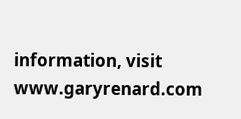information, visit www.garyrenard.com